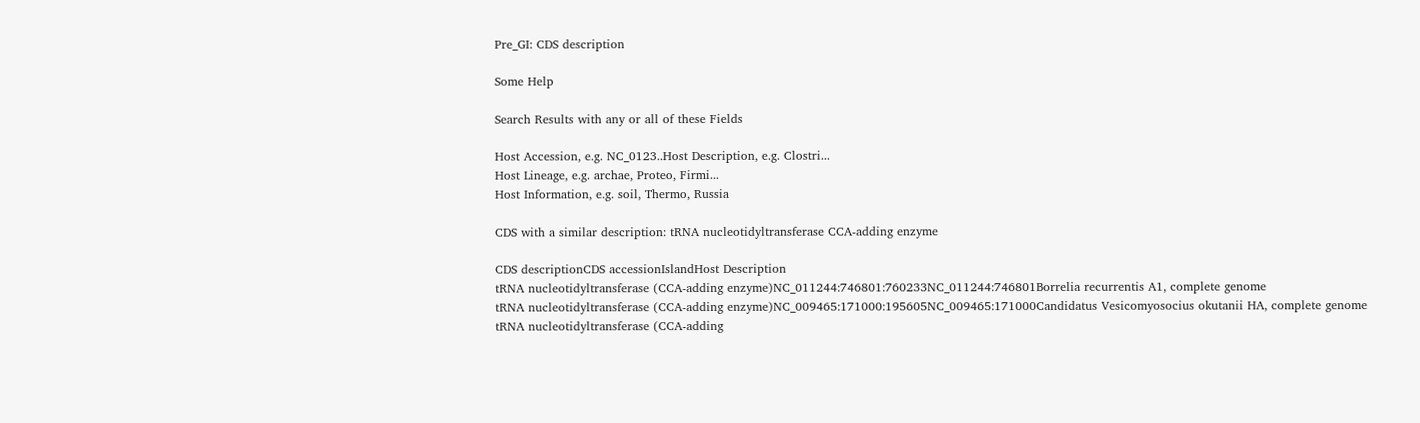Pre_GI: CDS description

Some Help

Search Results with any or all of these Fields

Host Accession, e.g. NC_0123..Host Description, e.g. Clostri...
Host Lineage, e.g. archae, Proteo, Firmi...
Host Information, e.g. soil, Thermo, Russia

CDS with a similar description: tRNA nucleotidyltransferase CCA-adding enzyme

CDS descriptionCDS accessionIslandHost Description
tRNA nucleotidyltransferase (CCA-adding enzyme)NC_011244:746801:760233NC_011244:746801Borrelia recurrentis A1, complete genome
tRNA nucleotidyltransferase (CCA-adding enzyme)NC_009465:171000:195605NC_009465:171000Candidatus Vesicomyosocius okutanii HA, complete genome
tRNA nucleotidyltransferase (CCA-adding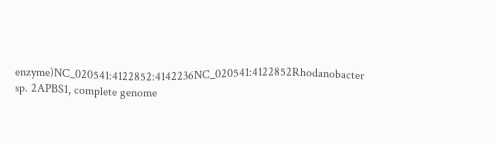enzyme)NC_020541:4122852:4142236NC_020541:4122852Rhodanobacter sp. 2APBS1, complete genome